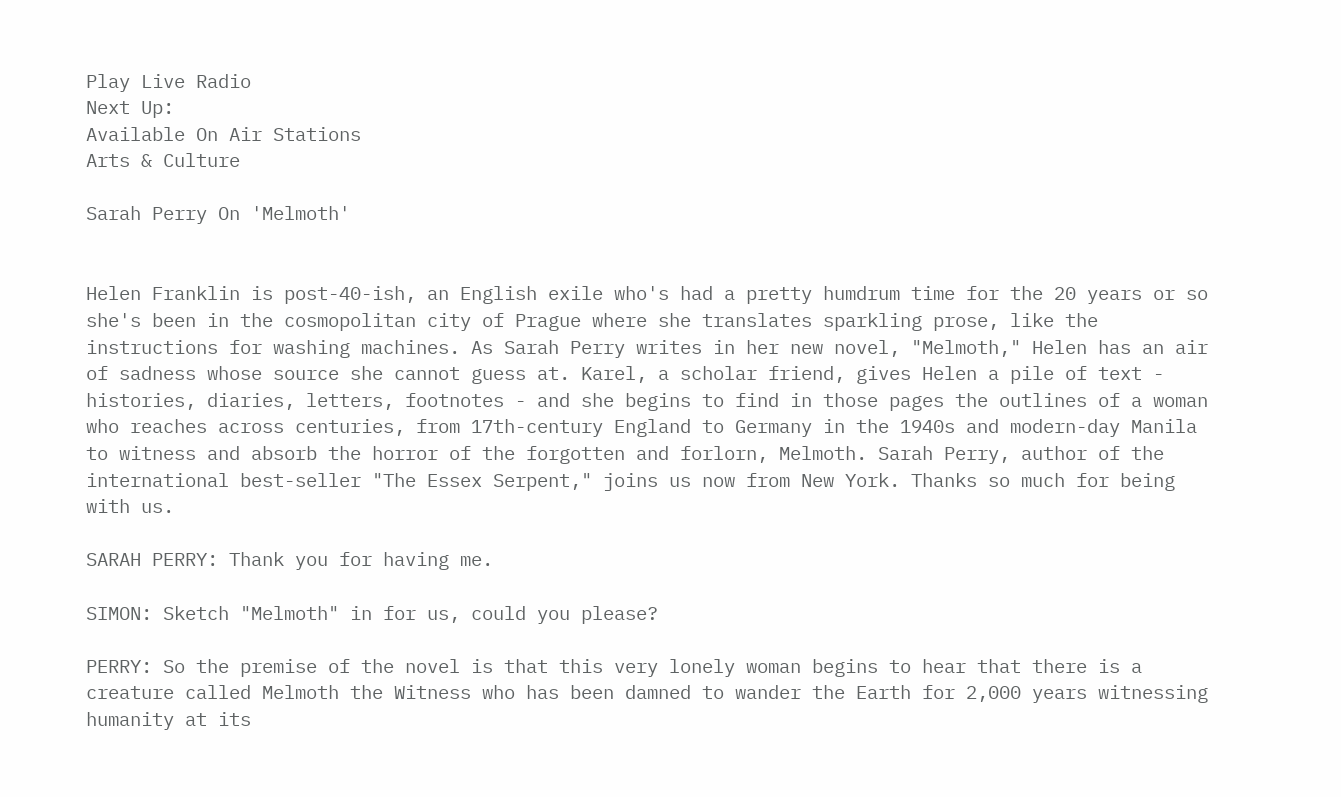Play Live Radio
Next Up:
Available On Air Stations
Arts & Culture

Sarah Perry On 'Melmoth'


Helen Franklin is post-40-ish, an English exile who's had a pretty humdrum time for the 20 years or so she's been in the cosmopolitan city of Prague where she translates sparkling prose, like the instructions for washing machines. As Sarah Perry writes in her new novel, "Melmoth," Helen has an air of sadness whose source she cannot guess at. Karel, a scholar friend, gives Helen a pile of text - histories, diaries, letters, footnotes - and she begins to find in those pages the outlines of a woman who reaches across centuries, from 17th-century England to Germany in the 1940s and modern-day Manila to witness and absorb the horror of the forgotten and forlorn, Melmoth. Sarah Perry, author of the international best-seller "The Essex Serpent," joins us now from New York. Thanks so much for being with us.

SARAH PERRY: Thank you for having me.

SIMON: Sketch "Melmoth" in for us, could you please?

PERRY: So the premise of the novel is that this very lonely woman begins to hear that there is a creature called Melmoth the Witness who has been damned to wander the Earth for 2,000 years witnessing humanity at its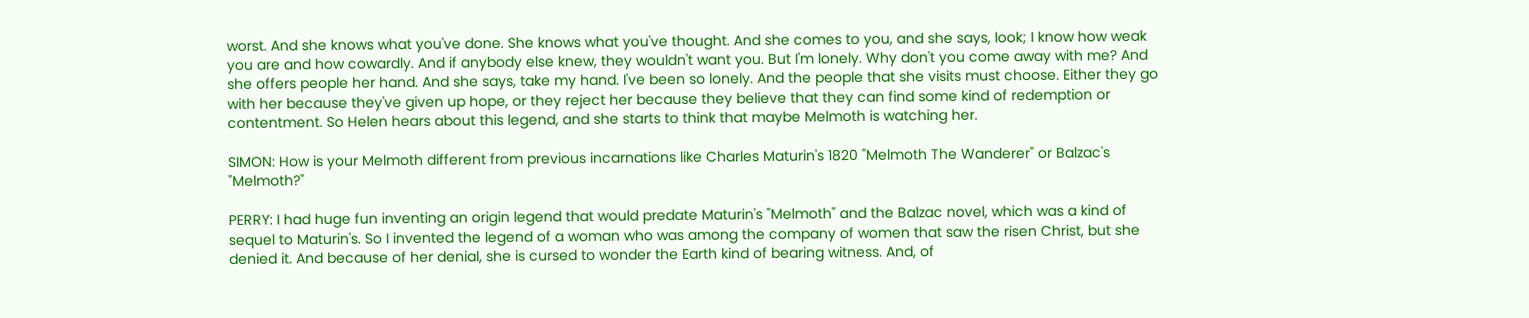worst. And she knows what you've done. She knows what you've thought. And she comes to you, and she says, look; I know how weak you are and how cowardly. And if anybody else knew, they wouldn't want you. But I'm lonely. Why don't you come away with me? And she offers people her hand. And she says, take my hand. I've been so lonely. And the people that she visits must choose. Either they go with her because they've given up hope, or they reject her because they believe that they can find some kind of redemption or contentment. So Helen hears about this legend, and she starts to think that maybe Melmoth is watching her.

SIMON: How is your Melmoth different from previous incarnations like Charles Maturin's 1820 "Melmoth The Wanderer" or Balzac's "Melmoth?"

PERRY: I had huge fun inventing an origin legend that would predate Maturin's "Melmoth" and the Balzac novel, which was a kind of sequel to Maturin's. So I invented the legend of a woman who was among the company of women that saw the risen Christ, but she denied it. And because of her denial, she is cursed to wonder the Earth kind of bearing witness. And, of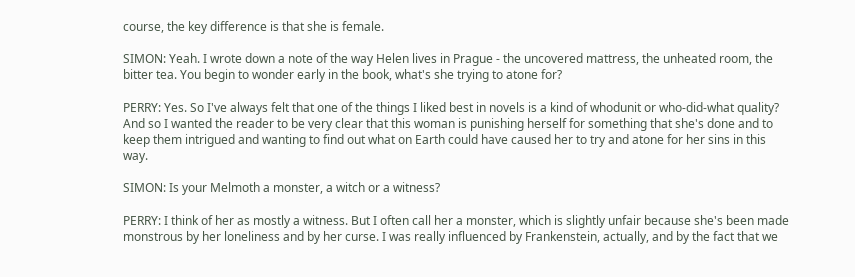course, the key difference is that she is female.

SIMON: Yeah. I wrote down a note of the way Helen lives in Prague - the uncovered mattress, the unheated room, the bitter tea. You begin to wonder early in the book, what's she trying to atone for?

PERRY: Yes. So I've always felt that one of the things I liked best in novels is a kind of whodunit or who-did-what quality? And so I wanted the reader to be very clear that this woman is punishing herself for something that she's done and to keep them intrigued and wanting to find out what on Earth could have caused her to try and atone for her sins in this way.

SIMON: Is your Melmoth a monster, a witch or a witness?

PERRY: I think of her as mostly a witness. But I often call her a monster, which is slightly unfair because she's been made monstrous by her loneliness and by her curse. I was really influenced by Frankenstein, actually, and by the fact that we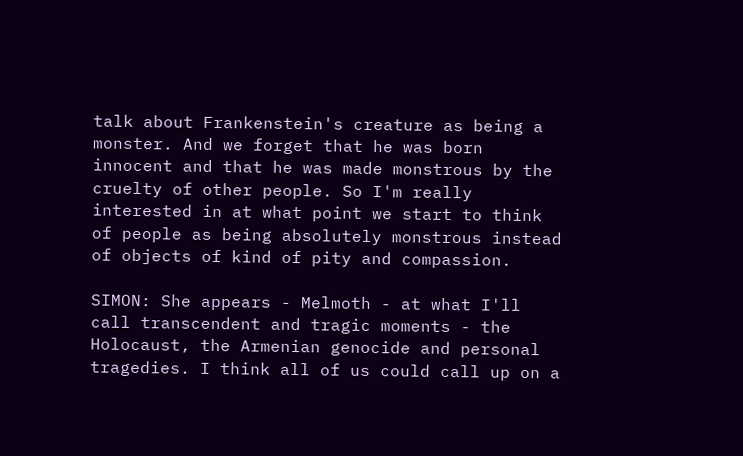talk about Frankenstein's creature as being a monster. And we forget that he was born innocent and that he was made monstrous by the cruelty of other people. So I'm really interested in at what point we start to think of people as being absolutely monstrous instead of objects of kind of pity and compassion.

SIMON: She appears - Melmoth - at what I'll call transcendent and tragic moments - the Holocaust, the Armenian genocide and personal tragedies. I think all of us could call up on a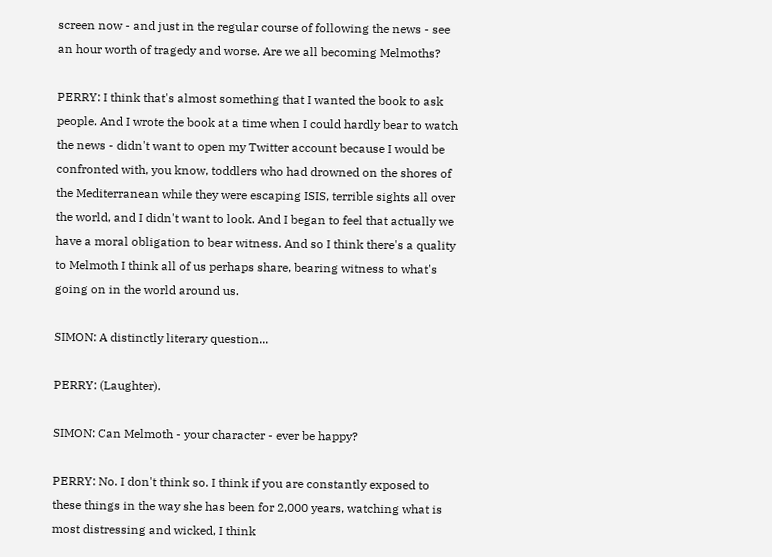screen now - and just in the regular course of following the news - see an hour worth of tragedy and worse. Are we all becoming Melmoths?

PERRY: I think that's almost something that I wanted the book to ask people. And I wrote the book at a time when I could hardly bear to watch the news - didn't want to open my Twitter account because I would be confronted with, you know, toddlers who had drowned on the shores of the Mediterranean while they were escaping ISIS, terrible sights all over the world, and I didn't want to look. And I began to feel that actually we have a moral obligation to bear witness. And so I think there's a quality to Melmoth I think all of us perhaps share, bearing witness to what's going on in the world around us.

SIMON: A distinctly literary question...

PERRY: (Laughter).

SIMON: Can Melmoth - your character - ever be happy?

PERRY: No. I don't think so. I think if you are constantly exposed to these things in the way she has been for 2,000 years, watching what is most distressing and wicked, I think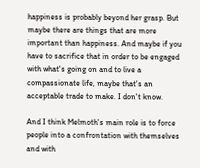happiness is probably beyond her grasp. But maybe there are things that are more important than happiness. And maybe if you have to sacrifice that in order to be engaged with what's going on and to live a compassionate life, maybe that's an acceptable trade to make. I don't know.

And I think Melmoth's main role is to force people into a confrontation with themselves and with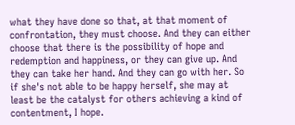what they have done so that, at that moment of confrontation, they must choose. And they can either choose that there is the possibility of hope and redemption and happiness, or they can give up. And they can take her hand. And they can go with her. So if she's not able to be happy herself, she may at least be the catalyst for others achieving a kind of contentment, I hope.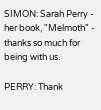SIMON: Sarah Perry - her book, "Melmoth" - thanks so much for being with us.

PERRY: Thank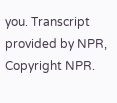you. Transcript provided by NPR, Copyright NPR.